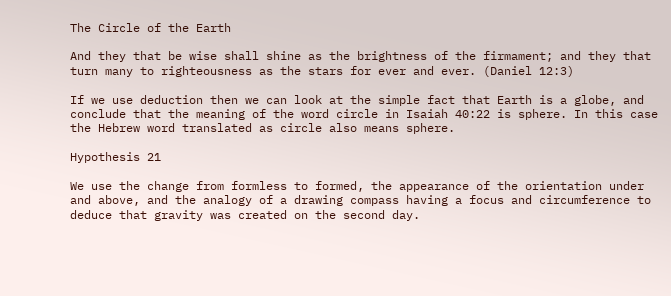The Circle of the Earth

And they that be wise shall shine as the brightness of the firmament; and they that turn many to righteousness as the stars for ever and ever. (Daniel 12:3)

If we use deduction then we can look at the simple fact that Earth is a globe, and conclude that the meaning of the word circle in Isaiah 40:22 is sphere. In this case the Hebrew word translated as circle also means sphere.

Hypothesis 21

We use the change from formless to formed, the appearance of the orientation under and above, and the analogy of a drawing compass having a focus and circumference to deduce that gravity was created on the second day.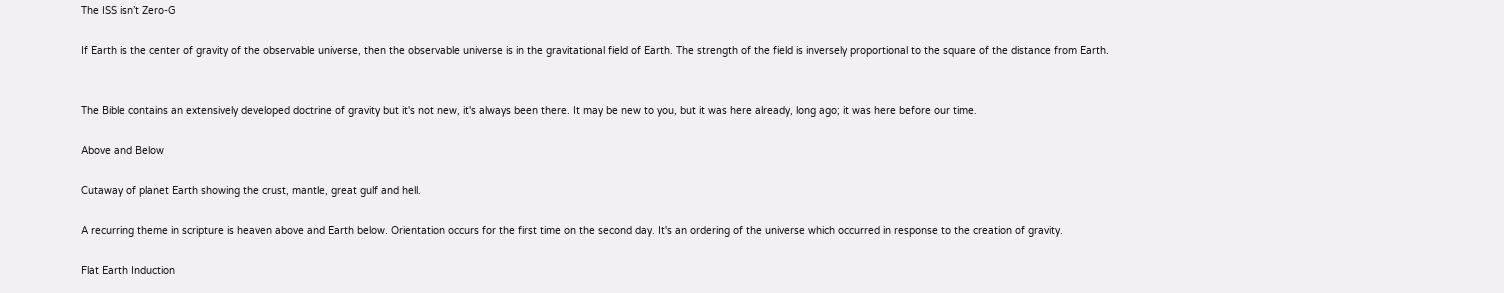The ISS isn’t Zero-G

If Earth is the center of gravity of the observable universe, then the observable universe is in the gravitational field of Earth. The strength of the field is inversely proportional to the square of the distance from Earth.


The Bible contains an extensively developed doctrine of gravity but it's not new, it's always been there. It may be new to you, but it was here already, long ago; it was here before our time.

Above and Below

Cutaway of planet Earth showing the crust, mantle, great gulf and hell.

A recurring theme in scripture is heaven above and Earth below. Orientation occurs for the first time on the second day. It's an ordering of the universe which occurred in response to the creation of gravity.

Flat Earth Induction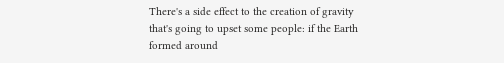There's a side effect to the creation of gravity that's going to upset some people: if the Earth formed around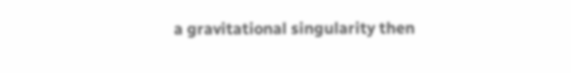a gravitational singularity then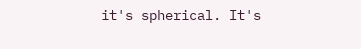it's spherical. It's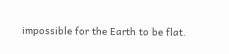impossible for the Earth to be flat.